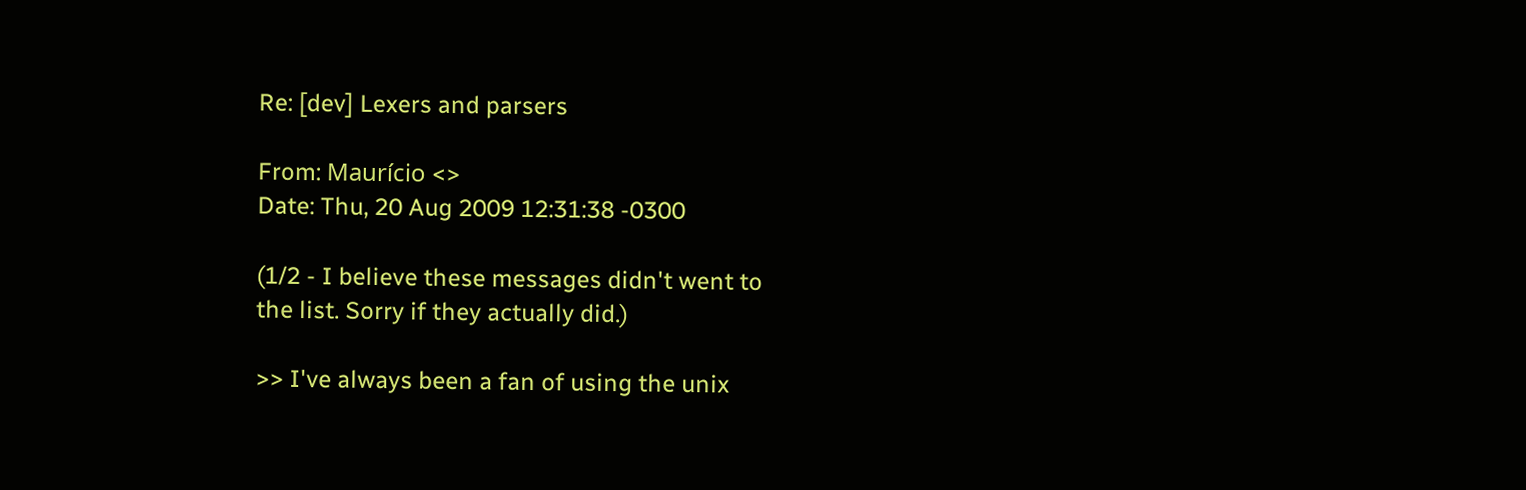Re: [dev] Lexers and parsers

From: Maurício <>
Date: Thu, 20 Aug 2009 12:31:38 -0300

(1/2 - I believe these messages didn't went to
the list. Sorry if they actually did.)

>> I've always been a fan of using the unix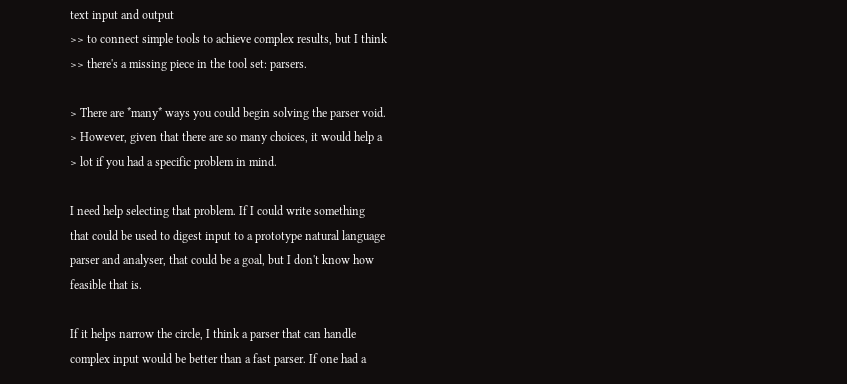text input and output
>> to connect simple tools to achieve complex results, but I think
>> there's a missing piece in the tool set: parsers.

> There are *many* ways you could begin solving the parser void.
> However, given that there are so many choices, it would help a
> lot if you had a specific problem in mind.

I need help selecting that problem. If I could write something
that could be used to digest input to a prototype natural language
parser and analyser, that could be a goal, but I don't know how
feasible that is.

If it helps narrow the circle, I think a parser that can handle
complex input would be better than a fast parser. If one had a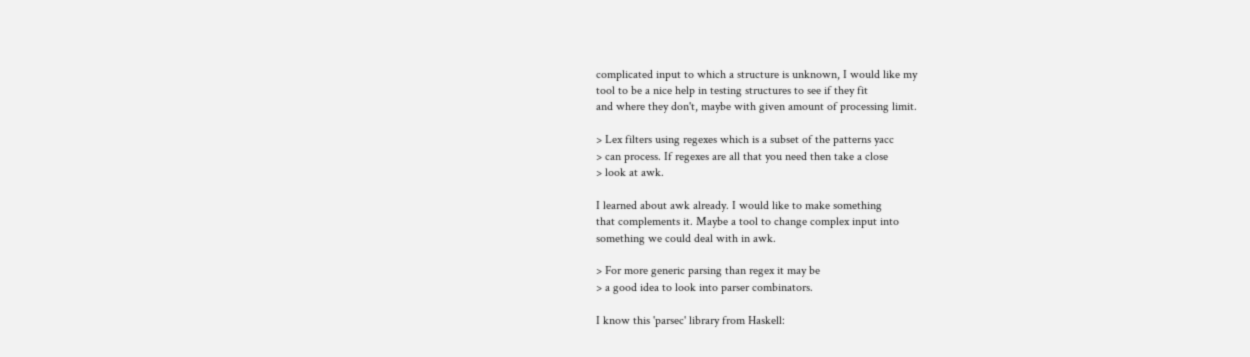complicated input to which a structure is unknown, I would like my
tool to be a nice help in testing structures to see if they fit
and where they don't, maybe with given amount of processing limit.

> Lex filters using regexes which is a subset of the patterns yacc
> can process. If regexes are all that you need then take a close
> look at awk.

I learned about awk already. I would like to make something
that complements it. Maybe a tool to change complex input into
something we could deal with in awk.

> For more generic parsing than regex it may be
> a good idea to look into parser combinators.

I know this 'parsec' library from Haskell: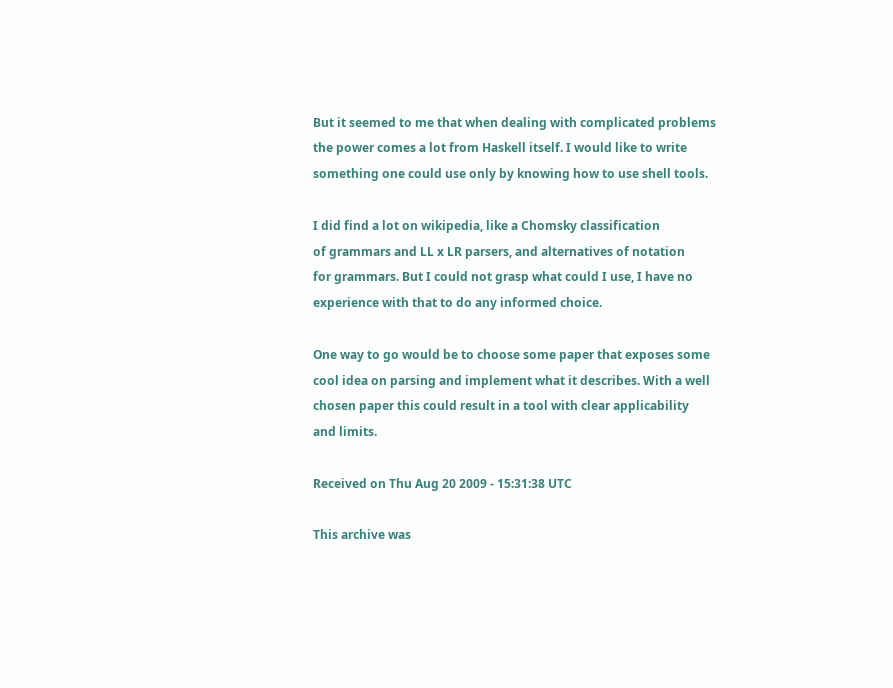But it seemed to me that when dealing with complicated problems
the power comes a lot from Haskell itself. I would like to write
something one could use only by knowing how to use shell tools.

I did find a lot on wikipedia, like a Chomsky classification
of grammars and LL x LR parsers, and alternatives of notation
for grammars. But I could not grasp what could I use, I have no
experience with that to do any informed choice.

One way to go would be to choose some paper that exposes some
cool idea on parsing and implement what it describes. With a well
chosen paper this could result in a tool with clear applicability
and limits.

Received on Thu Aug 20 2009 - 15:31:38 UTC

This archive was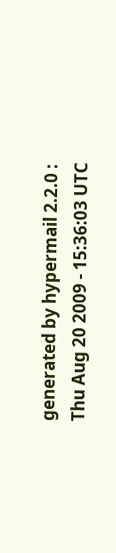generated by hypermail 2.2.0 : Thu Aug 20 2009 - 15:36:03 UTC